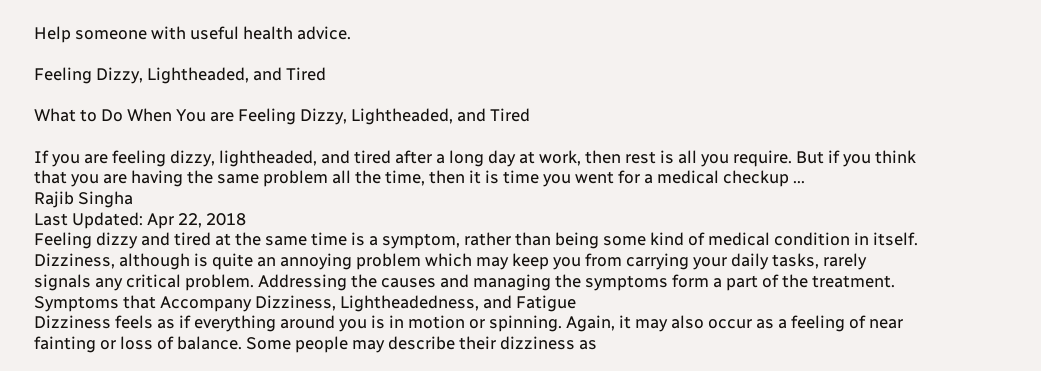Help someone with useful health advice.

Feeling Dizzy, Lightheaded, and Tired

What to Do When You are Feeling Dizzy, Lightheaded, and Tired

If you are feeling dizzy, lightheaded, and tired after a long day at work, then rest is all you require. But if you think that you are having the same problem all the time, then it is time you went for a medical checkup ...
Rajib Singha
Last Updated: Apr 22, 2018
Feeling dizzy and tired at the same time is a symptom, rather than being some kind of medical condition in itself. Dizziness, although is quite an annoying problem which may keep you from carrying your daily tasks, rarely signals any critical problem. Addressing the causes and managing the symptoms form a part of the treatment.
Symptoms that Accompany Dizziness, Lightheadedness, and Fatigue
Dizziness feels as if everything around you is in motion or spinning. Again, it may also occur as a feeling of near fainting or loss of balance. Some people may describe their dizziness as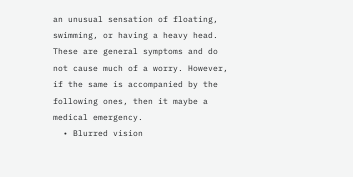an unusual sensation of floating, swimming, or having a heavy head. These are general symptoms and do not cause much of a worry. However, if the same is accompanied by the following ones, then it maybe a medical emergency.
  • Blurred vision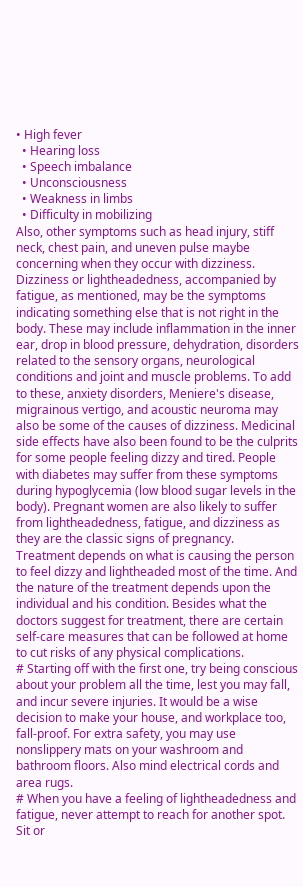• High fever
  • Hearing loss
  • Speech imbalance
  • Unconsciousness
  • Weakness in limbs
  • Difficulty in mobilizing
Also, other symptoms such as head injury, stiff neck, chest pain, and uneven pulse maybe concerning when they occur with dizziness.
Dizziness or lightheadedness, accompanied by fatigue, as mentioned, may be the symptoms indicating something else that is not right in the body. These may include inflammation in the inner ear, drop in blood pressure, dehydration, disorders related to the sensory organs, neurological conditions and joint and muscle problems. To add to these, anxiety disorders, Meniere's disease, migrainous vertigo, and acoustic neuroma may also be some of the causes of dizziness. Medicinal side effects have also been found to be the culprits for some people feeling dizzy and tired. People with diabetes may suffer from these symptoms during hypoglycemia (low blood sugar levels in the body). Pregnant women are also likely to suffer from lightheadedness, fatigue, and dizziness as they are the classic signs of pregnancy.
Treatment depends on what is causing the person to feel dizzy and lightheaded most of the time. And the nature of the treatment depends upon the individual and his condition. Besides what the doctors suggest for treatment, there are certain self-care measures that can be followed at home to cut risks of any physical complications.
# Starting off with the first one, try being conscious about your problem all the time, lest you may fall, and incur severe injuries. It would be a wise decision to make your house, and workplace too, fall-proof. For extra safety, you may use nonslippery mats on your washroom and bathroom floors. Also mind electrical cords and area rugs.
# When you have a feeling of lightheadedness and fatigue, never attempt to reach for another spot. Sit or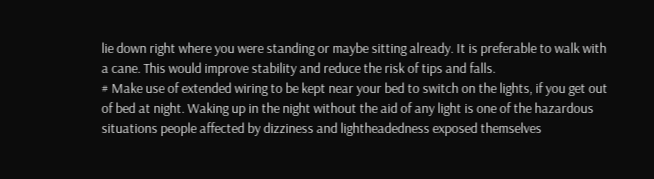lie down right where you were standing or maybe sitting already. It is preferable to walk with a cane. This would improve stability and reduce the risk of tips and falls.
# Make use of extended wiring to be kept near your bed to switch on the lights, if you get out of bed at night. Waking up in the night without the aid of any light is one of the hazardous situations people affected by dizziness and lightheadedness exposed themselves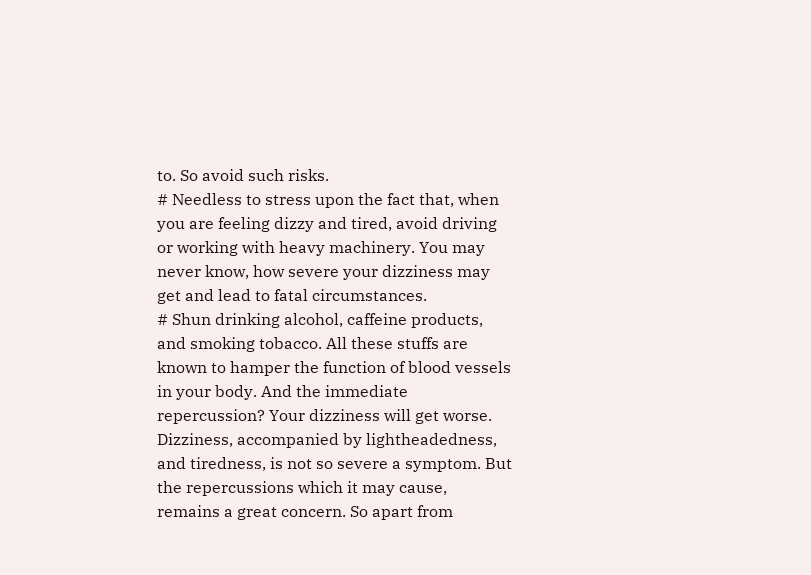to. So avoid such risks.
# Needless to stress upon the fact that, when you are feeling dizzy and tired, avoid driving or working with heavy machinery. You may never know, how severe your dizziness may get and lead to fatal circumstances.
# Shun drinking alcohol, caffeine products, and smoking tobacco. All these stuffs are known to hamper the function of blood vessels in your body. And the immediate repercussion? Your dizziness will get worse.
Dizziness, accompanied by lightheadedness, and tiredness, is not so severe a symptom. But the repercussions which it may cause, remains a great concern. So apart from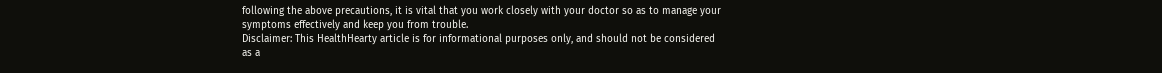following the above precautions, it is vital that you work closely with your doctor so as to manage your symptoms effectively and keep you from trouble.
Disclaimer: This HealthHearty article is for informational purposes only, and should not be considered as a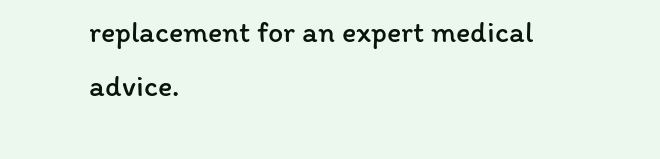replacement for an expert medical advice.